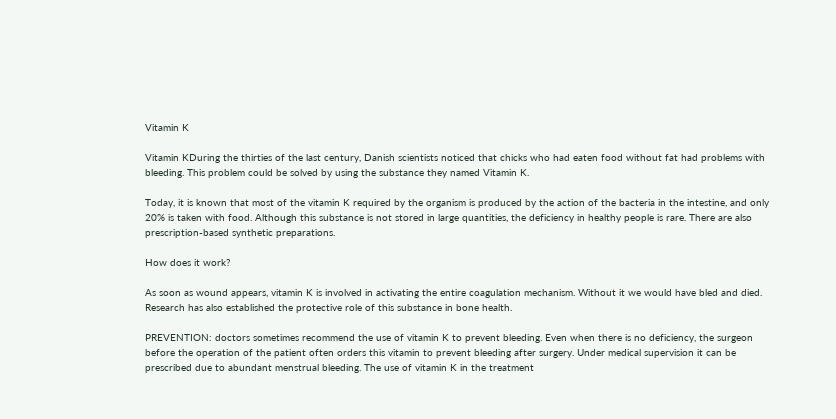Vitamin K

Vitamin KDuring the thirties of the last century, Danish scientists noticed that chicks who had eaten food without fat had problems with bleeding. This problem could be solved by using the substance they named Vitamin K.

Today, it is known that most of the vitamin K required by the organism is produced by the action of the bacteria in the intestine, and only 20% is taken with food. Although this substance is not stored in large quantities, the deficiency in healthy people is rare. There are also prescription-based synthetic preparations.

How does it work?

As soon as wound appears, vitamin K is involved in activating the entire coagulation mechanism. Without it we would have bled and died. Research has also established the protective role of this substance in bone health.

PREVENTION: doctors sometimes recommend the use of vitamin K to prevent bleeding. Even when there is no deficiency, the surgeon before the operation of the patient often orders this vitamin to prevent bleeding after surgery. Under medical supervision it can be prescribed due to abundant menstrual bleeding. The use of vitamin K in the treatment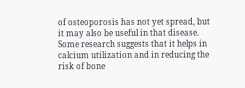of osteoporosis has not yet spread, but it may also be useful in that disease. Some research suggests that it helps in calcium utilization and in reducing the risk of bone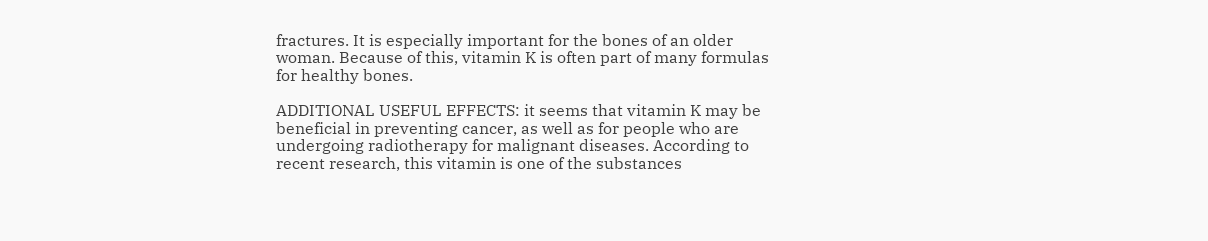fractures. It is especially important for the bones of an older woman. Because of this, vitamin K is often part of many formulas for healthy bones.

ADDITIONAL USEFUL EFFECTS: it seems that vitamin K may be beneficial in preventing cancer, as well as for people who are undergoing radiotherapy for malignant diseases. According to recent research, this vitamin is one of the substances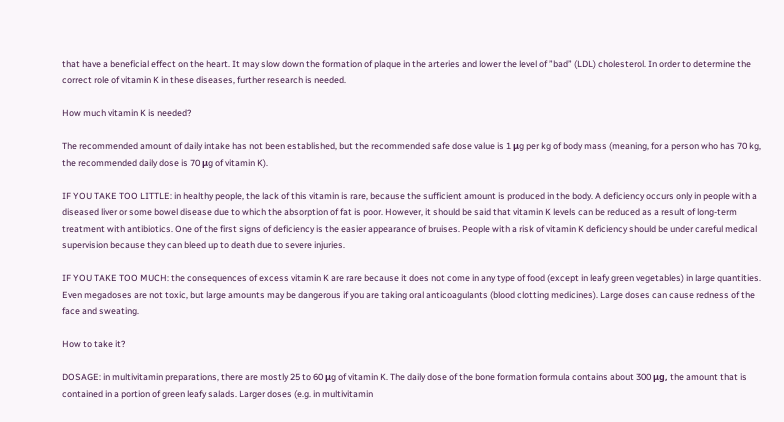that have a beneficial effect on the heart. It may slow down the formation of plaque in the arteries and lower the level of ”bad” (LDL) cholesterol. In order to determine the correct role of vitamin K in these diseases, further research is needed.

How much vitamin K is needed?

The recommended amount of daily intake has not been established, but the recommended safe dose value is 1 μg per kg of body mass (meaning, for a person who has 70 kg, the recommended daily dose is 70 μg of vitamin K).

IF YOU TAKE TOO LITTLE: in healthy people, the lack of this vitamin is rare, because the sufficient amount is produced in the body. A deficiency occurs only in people with a diseased liver or some bowel disease due to which the absorption of fat is poor. However, it should be said that vitamin K levels can be reduced as a result of long-term treatment with antibiotics. One of the first signs of deficiency is the easier appearance of bruises. People with a risk of vitamin K deficiency should be under careful medical supervision because they can bleed up to death due to severe injuries.

IF YOU TAKE TOO MUCH: the consequences of excess vitamin K are rare because it does not come in any type of food (except in leafy green vegetables) in large quantities. Even megadoses are not toxic, but large amounts may be dangerous if you are taking oral anticoagulants (blood clotting medicines). Large doses can cause redness of the face and sweating.

How to take it?

DOSAGE: in multivitamin preparations, there are mostly 25 to 60 μg of vitamin K. The daily dose of the bone formation formula contains about 300 μg, the amount that is contained in a portion of green leafy salads. Larger doses (e.g. in multivitamin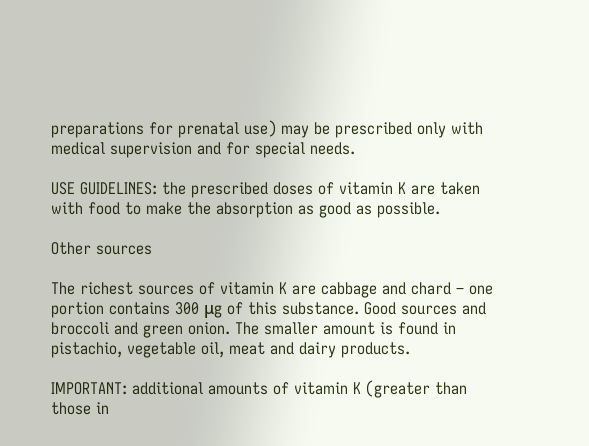preparations for prenatal use) may be prescribed only with medical supervision and for special needs.

USE GUIDELINES: the prescribed doses of vitamin K are taken with food to make the absorption as good as possible.

Other sources

The richest sources of vitamin K are cabbage and chard – one portion contains 300 μg of this substance. Good sources and broccoli and green onion. The smaller amount is found in pistachio, vegetable oil, meat and dairy products.

IMPORTANT: additional amounts of vitamin K (greater than those in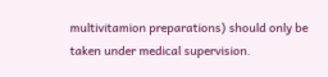multivitamion preparations) should only be taken under medical supervision.